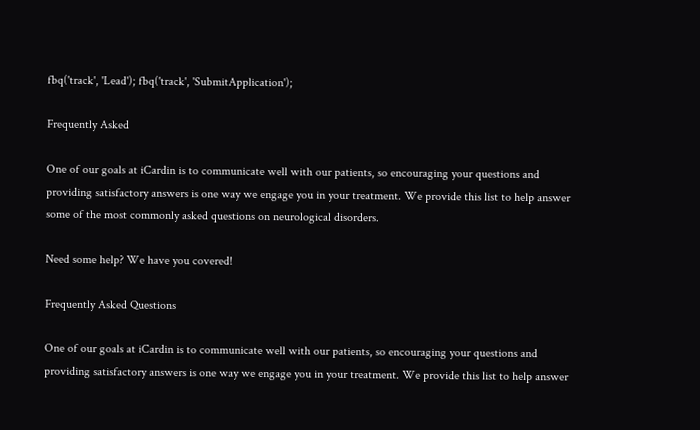fbq('track', 'Lead'); fbq('track', 'SubmitApplication');

Frequently Asked

One of our goals at iCardin is to communicate well with our patients, so encouraging your questions and providing satisfactory answers is one way we engage you in your treatment. We provide this list to help answer some of the most commonly asked questions on neurological disorders.

Need some help? We have you covered!

Frequently Asked Questions

One of our goals at iCardin is to communicate well with our patients, so encouraging your questions and providing satisfactory answers is one way we engage you in your treatment. We provide this list to help answer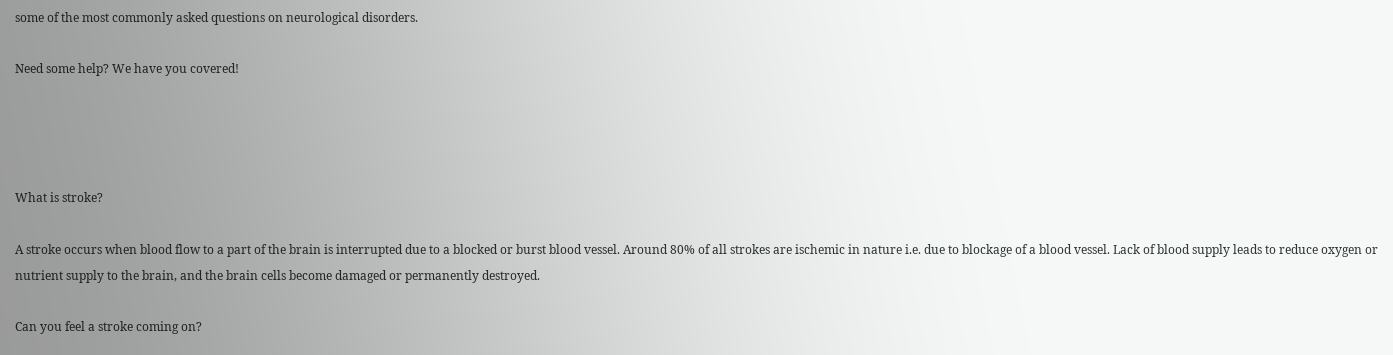some of the most commonly asked questions on neurological disorders.

Need some help? We have you covered!




What is stroke?

A stroke occurs when blood flow to a part of the brain is interrupted due to a blocked or burst blood vessel. Around 80% of all strokes are ischemic in nature i.e. due to blockage of a blood vessel. Lack of blood supply leads to reduce oxygen or nutrient supply to the brain, and the brain cells become damaged or permanently destroyed.

Can you feel a stroke coming on?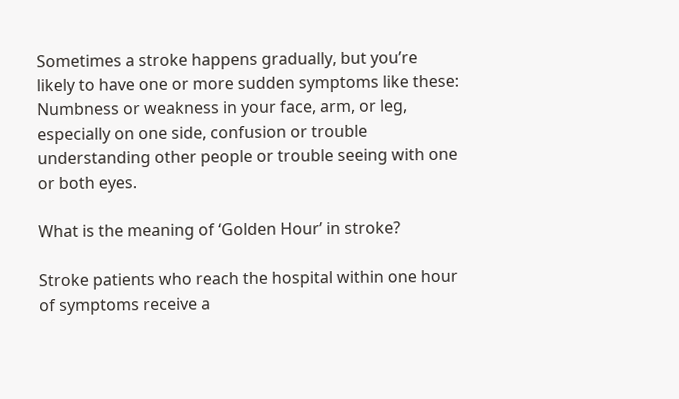Sometimes a stroke happens gradually, but you’re likely to have one or more sudden symptoms like these: Numbness or weakness in your face, arm, or leg, especially on one side, confusion or trouble understanding other people or trouble seeing with one or both eyes.

What is the meaning of ‘Golden Hour’ in stroke?

Stroke patients who reach the hospital within one hour of symptoms receive a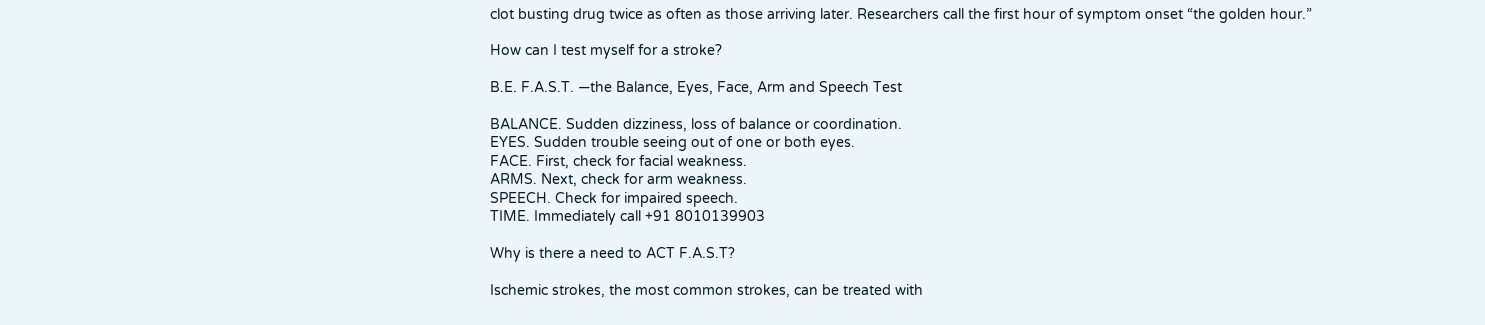clot busting drug twice as often as those arriving later. Researchers call the first hour of symptom onset “the golden hour.”

How can I test myself for a stroke?

B.E. F.A.S.T. —the Balance, Eyes, Face, Arm and Speech Test

BALANCE. Sudden dizziness, loss of balance or coordination.
EYES. Sudden trouble seeing out of one or both eyes.
FACE. First, check for facial weakness.
ARMS. Next, check for arm weakness.
SPEECH. Check for impaired speech.
TIME. Immediately call +91 8010139903

Why is there a need to ACT F.A.S.T?

Ischemic strokes, the most common strokes, can be treated with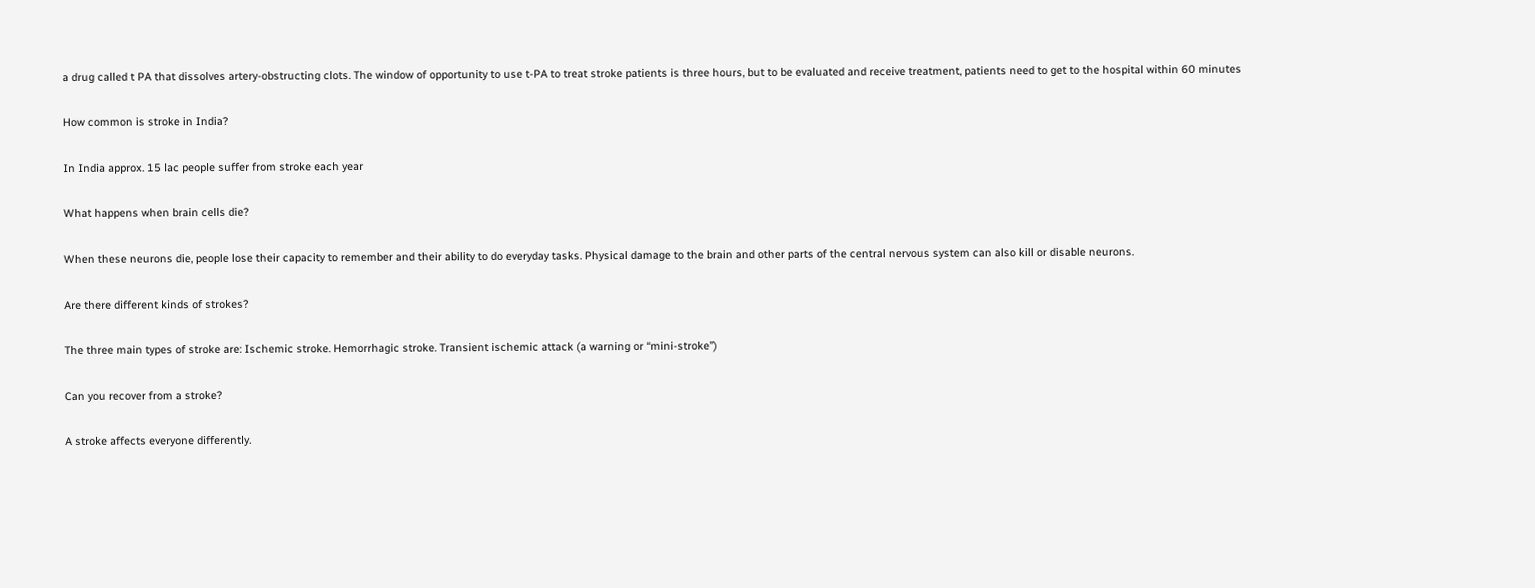a drug called t PA that dissolves artery-obstructing clots. The window of opportunity to use t-PA to treat stroke patients is three hours, but to be evaluated and receive treatment, patients need to get to the hospital within 60 minutes

How common is stroke in India?

In India approx. 15 lac people suffer from stroke each year

What happens when brain cells die?

When these neurons die, people lose their capacity to remember and their ability to do everyday tasks. Physical damage to the brain and other parts of the central nervous system can also kill or disable neurons.

Are there different kinds of strokes?

The three main types of stroke are: Ischemic stroke. Hemorrhagic stroke. Transient ischemic attack (a warning or “mini-stroke”)

Can you recover from a stroke?

A stroke affects everyone differently.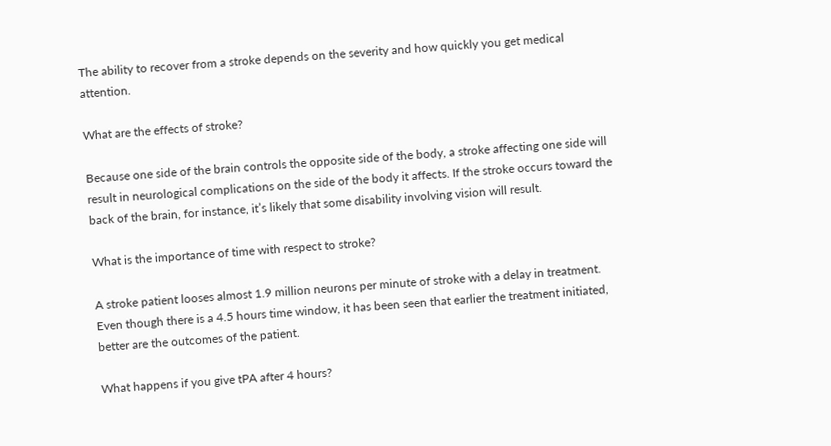The ability to recover from a stroke depends on the severity and how quickly you get medical attention.

What are the effects of stroke?

Because one side of the brain controls the opposite side of the body, a stroke affecting one side will result in neurological complications on the side of the body it affects. If the stroke occurs toward the back of the brain, for instance, it’s likely that some disability involving vision will result.

What is the importance of time with respect to stroke?

A stroke patient looses almost 1.9 million neurons per minute of stroke with a delay in treatment. Even though there is a 4.5 hours time window, it has been seen that earlier the treatment initiated, better are the outcomes of the patient.

What happens if you give tPA after 4 hours?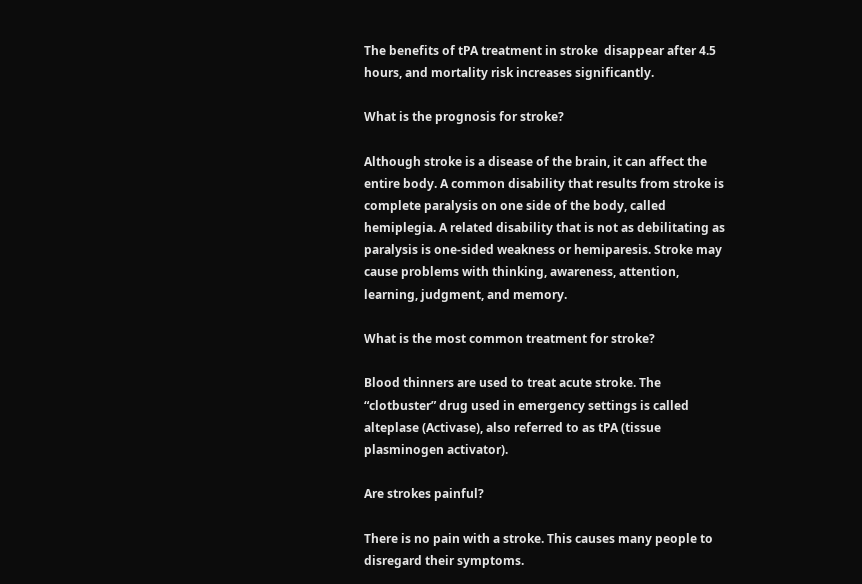The benefits of tPA treatment in stroke  disappear after 4.5 hours, and mortality risk increases significantly.

What is the prognosis for stroke?

Although stroke is a disease of the brain, it can affect the entire body. A common disability that results from stroke is complete paralysis on one side of the body, called hemiplegia. A related disability that is not as debilitating as paralysis is one-sided weakness or hemiparesis. Stroke may cause problems with thinking, awareness, attention, learning, judgment, and memory.

What is the most common treatment for stroke?

Blood thinners are used to treat acute stroke. The “clotbuster” drug used in emergency settings is called alteplase (Activase), also referred to as tPA (tissue plasminogen activator).

Are strokes painful?

There is no pain with a stroke. This causes many people to disregard their symptoms.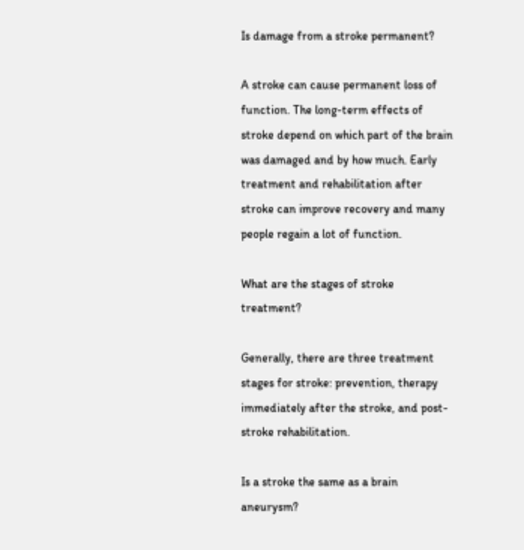Is damage from a stroke permanent?

A stroke can cause permanent loss of function. The long-term effects of stroke depend on which part of the brain was damaged and by how much. Early treatment and rehabilitation after stroke can improve recovery and many people regain a lot of function.

What are the stages of stroke treatment?

Generally, there are three treatment stages for stroke: prevention, therapy immediately after the stroke, and post-stroke rehabilitation.

Is a stroke the same as a brain aneurysm?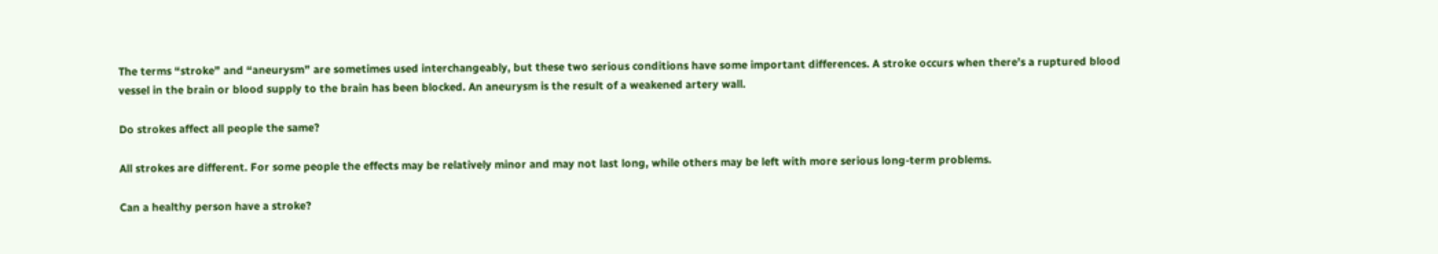The terms “stroke” and “aneurysm” are sometimes used interchangeably, but these two serious conditions have some important differences. A stroke occurs when there’s a ruptured blood vessel in the brain or blood supply to the brain has been blocked. An aneurysm is the result of a weakened artery wall.

Do strokes affect all people the same?

All strokes are different. For some people the effects may be relatively minor and may not last long, while others may be left with more serious long-term problems.

Can a healthy person have a stroke?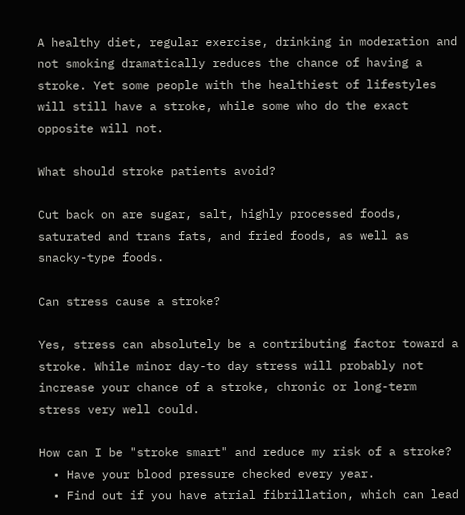A healthy diet, regular exercise, drinking in moderation and not smoking dramatically reduces the chance of having a stroke. Yet some people with the healthiest of lifestyles will still have a stroke, while some who do the exact opposite will not.

What should stroke patients avoid?

Cut back on are sugar, salt, highly processed foods, saturated and trans fats, and fried foods, as well as snacky-type foods.

Can stress cause a stroke?

Yes, stress can absolutely be a contributing factor toward a stroke. While minor day-to day stress will probably not increase your chance of a stroke, chronic or long-term stress very well could.

How can I be "stroke smart" and reduce my risk of a stroke?
  • Have your blood pressure checked every year.
  • Find out if you have atrial fibrillation, which can lead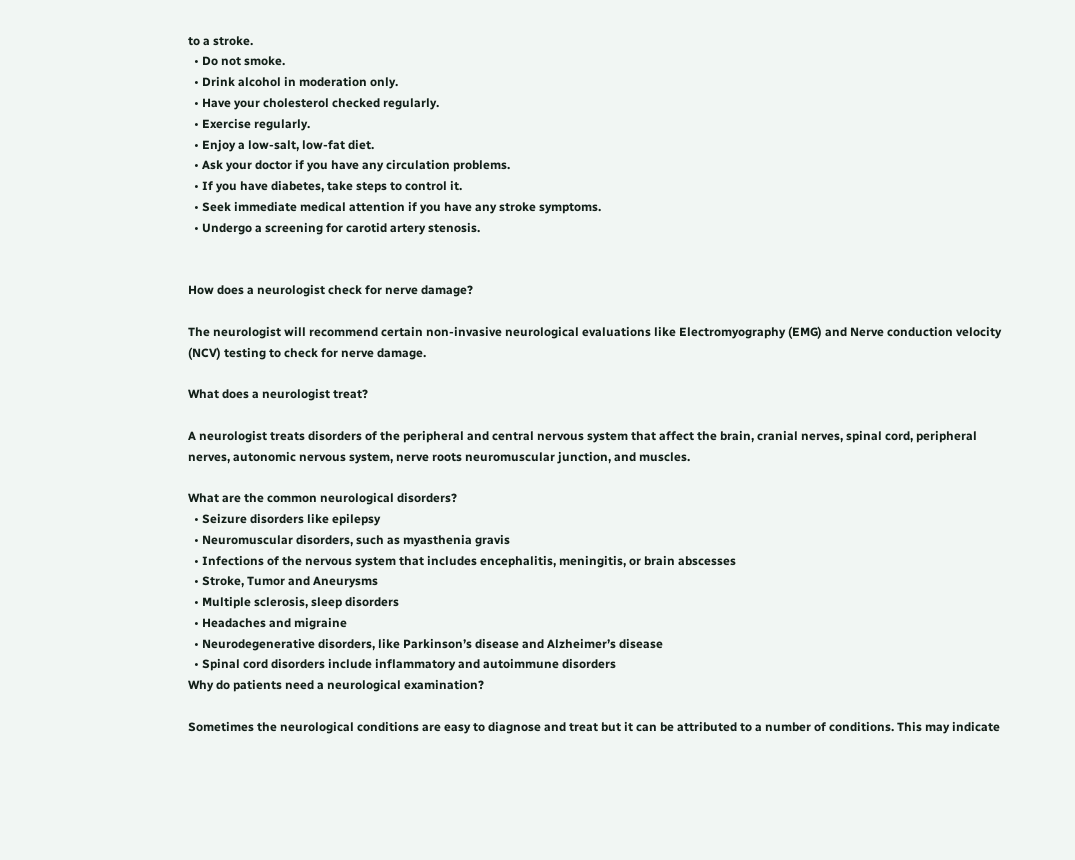to a stroke.
  • Do not smoke.
  • Drink alcohol in moderation only.
  • Have your cholesterol checked regularly.
  • Exercise regularly.
  • Enjoy a low-salt, low-fat diet.
  • Ask your doctor if you have any circulation problems.
  • If you have diabetes, take steps to control it.
  • Seek immediate medical attention if you have any stroke symptoms.
  • Undergo a screening for carotid artery stenosis.


How does a neurologist check for nerve damage?

The neurologist will recommend certain non-invasive neurological evaluations like Electromyography (EMG) and Nerve conduction velocity (NCV) testing to check for nerve damage.

What does a neurologist treat?

A neurologist treats disorders of the peripheral and central nervous system that affect the brain, cranial nerves, spinal cord, peripheral nerves, autonomic nervous system, nerve roots neuromuscular junction, and muscles.

What are the common neurological disorders?
  • Seizure disorders like epilepsy
  • Neuromuscular disorders, such as myasthenia gravis
  • Infections of the nervous system that includes encephalitis, meningitis, or brain abscesses
  • Stroke, Tumor and Aneurysms
  • Multiple sclerosis, sleep disorders
  • Headaches and migraine
  • Neurodegenerative disorders, like Parkinson’s disease and Alzheimer’s disease
  • Spinal cord disorders include inflammatory and autoimmune disorders
Why do patients need a neurological examination?

Sometimes the neurological conditions are easy to diagnose and treat but it can be attributed to a number of conditions. This may indicate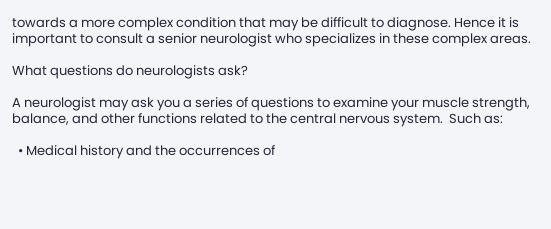towards a more complex condition that may be difficult to diagnose. Hence it is important to consult a senior neurologist who specializes in these complex areas.

What questions do neurologists ask?

A neurologist may ask you a series of questions to examine your muscle strength, balance, and other functions related to the central nervous system.  Such as:

  • Medical history and the occurrences of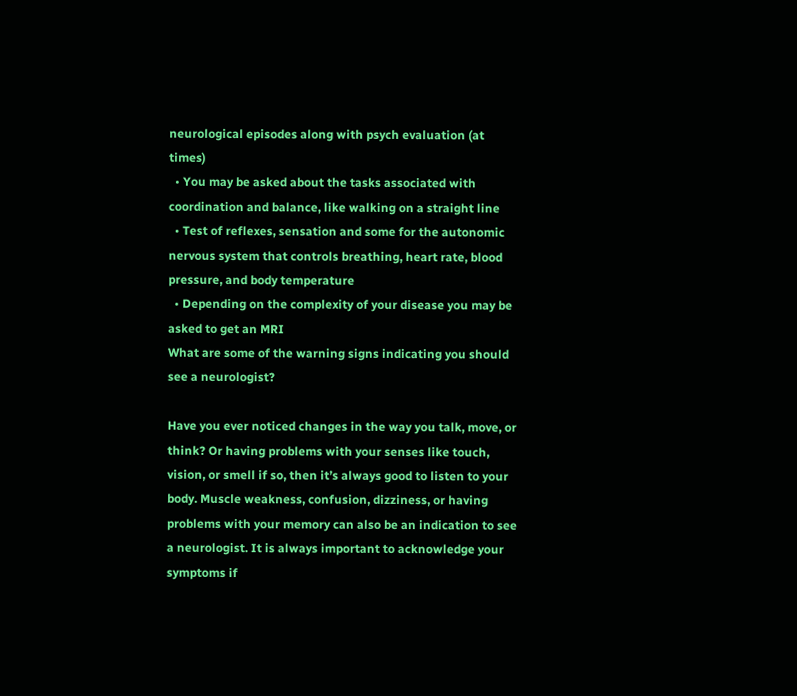neurological episodes along with psych evaluation (at times)
  • You may be asked about the tasks associated with coordination and balance, like walking on a straight line
  • Test of reflexes, sensation and some for the autonomic nervous system that controls breathing, heart rate, blood pressure, and body temperature
  • Depending on the complexity of your disease you may be asked to get an MRI
What are some of the warning signs indicating you should see a neurologist?

Have you ever noticed changes in the way you talk, move, or think? Or having problems with your senses like touch, vision, or smell if so, then it’s always good to listen to your body. Muscle weakness, confusion, dizziness, or having problems with your memory can also be an indication to see a neurologist. It is always important to acknowledge your symptoms if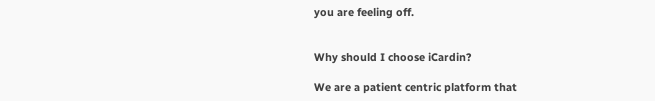you are feeling off.


Why should I choose iCardin?

We are a patient centric platform that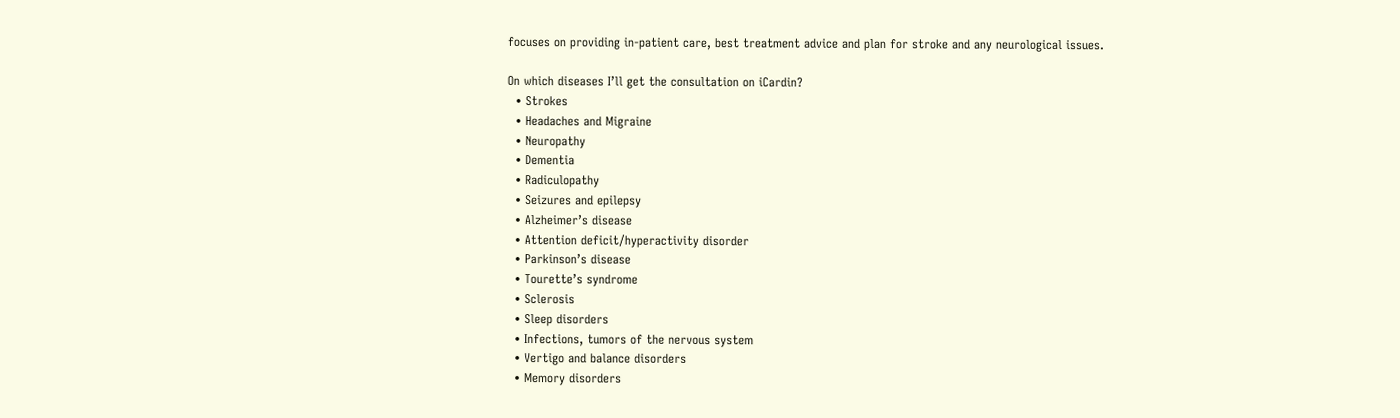focuses on providing in-patient care, best treatment advice and plan for stroke and any neurological issues.

On which diseases I’ll get the consultation on iCardin?
  • Strokes
  • Headaches and Migraine
  • Neuropathy
  • Dementia
  • Radiculopathy
  • Seizures and epilepsy
  • Alzheimer’s disease
  • Attention deficit/hyperactivity disorder
  • Parkinson’s disease
  • Tourette’s syndrome
  • Sclerosis
  • Sleep disorders
  • Infections, tumors of the nervous system
  • Vertigo and balance disorders
  • Memory disorders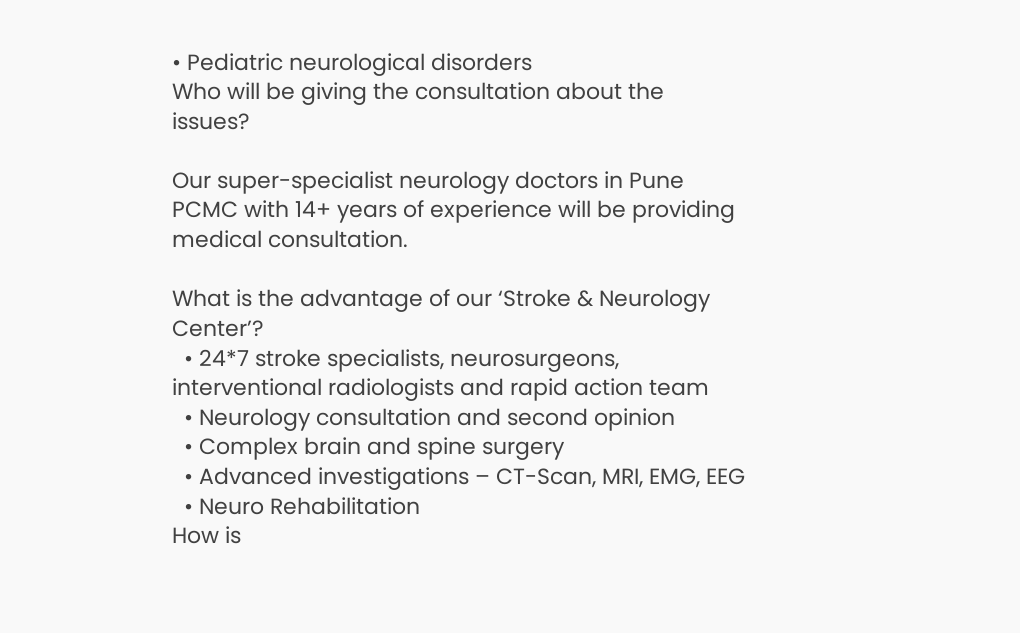• Pediatric neurological disorders
Who will be giving the consultation about the issues?

Our super-specialist neurology doctors in Pune PCMC with 14+ years of experience will be providing medical consultation.

What is the advantage of our ‘Stroke & Neurology Center’?
  • 24*7 stroke specialists, neurosurgeons, interventional radiologists and rapid action team
  • Neurology consultation and second opinion
  • Complex brain and spine surgery
  • Advanced investigations – CT-Scan, MRI, EMG, EEG
  • Neuro Rehabilitation
How is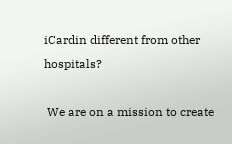iCardin different from other hospitals?

 We are on a mission to create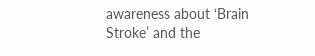awareness about ‘Brain Stroke’ and the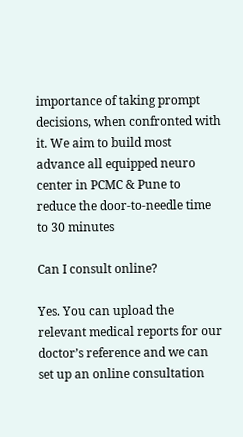importance of taking prompt decisions, when confronted with it. We aim to build most advance all equipped neuro center in PCMC & Pune to reduce the door-to-needle time to 30 minutes

Can I consult online?

Yes. You can upload the relevant medical reports for our doctor’s reference and we can set up an online consultation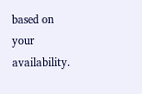based on your availability.